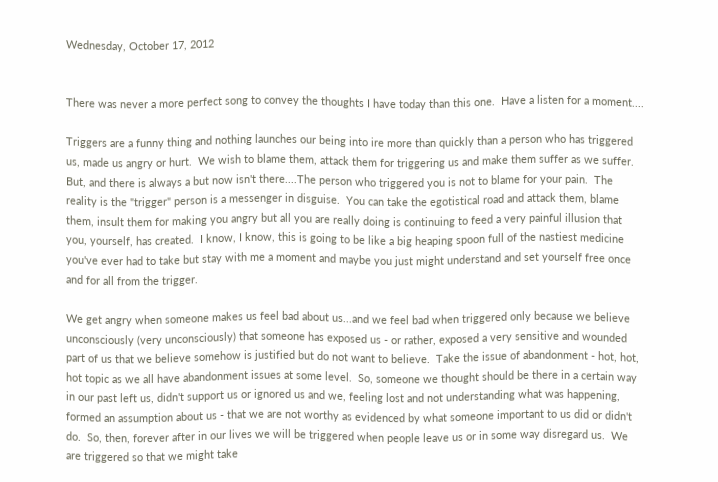Wednesday, October 17, 2012


There was never a more perfect song to convey the thoughts I have today than this one.  Have a listen for a moment....

Triggers are a funny thing and nothing launches our being into ire more than quickly than a person who has triggered us, made us angry or hurt.  We wish to blame them, attack them for triggering us and make them suffer as we suffer.  But, and there is always a but now isn't there....The person who triggered you is not to blame for your pain.  The reality is the "trigger" person is a messenger in disguise.  You can take the egotistical road and attack them, blame them, insult them for making you angry but all you are really doing is continuing to feed a very painful illusion that you, yourself, has created.  I know, I know, this is going to be like a big heaping spoon full of the nastiest medicine you've ever had to take but stay with me a moment and maybe you just might understand and set yourself free once and for all from the trigger.

We get angry when someone makes us feel bad about us...and we feel bad when triggered only because we believe unconsciously (very unconsciously) that someone has exposed us - or rather, exposed a very sensitive and wounded part of us that we believe somehow is justified but do not want to believe.  Take the issue of abandonment - hot, hot, hot topic as we all have abandonment issues at some level.  So, someone we thought should be there in a certain way in our past left us, didn't support us or ignored us and we, feeling lost and not understanding what was happening, formed an assumption about us - that we are not worthy as evidenced by what someone important to us did or didn't do.  So, then, forever after in our lives we will be triggered when people leave us or in some way disregard us.  We are triggered so that we might take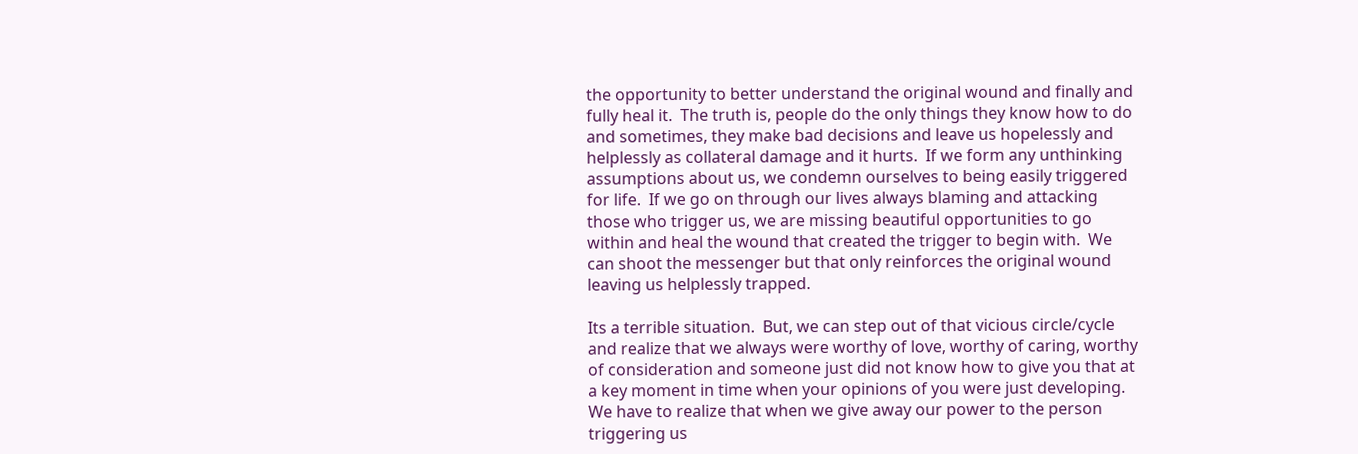the opportunity to better understand the original wound and finally and fully heal it.  The truth is, people do the only things they know how to do and sometimes, they make bad decisions and leave us hopelessly and helplessly as collateral damage and it hurts.  If we form any unthinking assumptions about us, we condemn ourselves to being easily triggered for life.  If we go on through our lives always blaming and attacking those who trigger us, we are missing beautiful opportunities to go within and heal the wound that created the trigger to begin with.  We can shoot the messenger but that only reinforces the original wound leaving us helplessly trapped.

Its a terrible situation.  But, we can step out of that vicious circle/cycle and realize that we always were worthy of love, worthy of caring, worthy of consideration and someone just did not know how to give you that at a key moment in time when your opinions of you were just developing.  We have to realize that when we give away our power to the person triggering us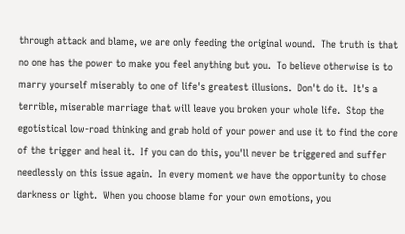through attack and blame, we are only feeding the original wound.  The truth is that no one has the power to make you feel anything but you.  To believe otherwise is to marry yourself miserably to one of life's greatest illusions.  Don't do it.  It's a terrible, miserable marriage that will leave you broken your whole life.  Stop the egotistical low-road thinking and grab hold of your power and use it to find the core of the trigger and heal it.  If you can do this, you'll never be triggered and suffer needlessly on this issue again.  In every moment we have the opportunity to chose darkness or light.  When you choose blame for your own emotions, you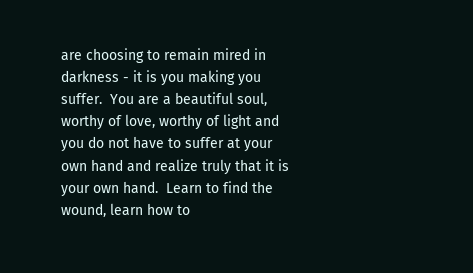are choosing to remain mired in darkness - it is you making you suffer.  You are a beautiful soul, worthy of love, worthy of light and you do not have to suffer at your own hand and realize truly that it is your own hand.  Learn to find the wound, learn how to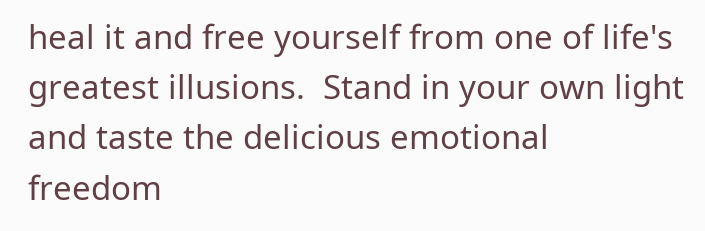heal it and free yourself from one of life's greatest illusions.  Stand in your own light and taste the delicious emotional freedom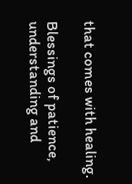that comes with healing.

Blessings of patience, understanding and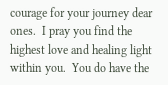courage for your journey dear ones.  I pray you find the highest love and healing light within you.  You do have the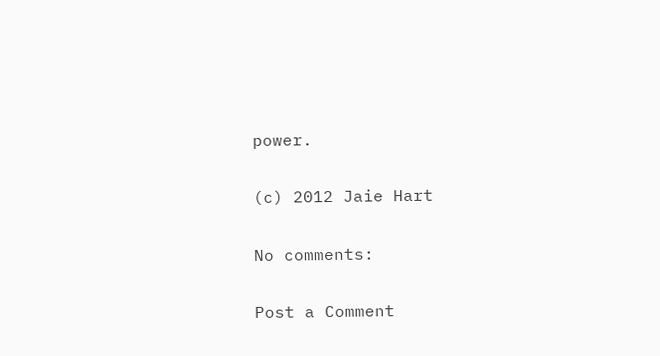power.

(c) 2012 Jaie Hart

No comments:

Post a Comment